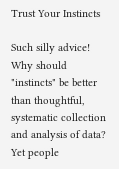Trust Your Instincts

Such silly advice! Why should "instincts" be better than thoughtful, systematic collection and analysis of data? Yet people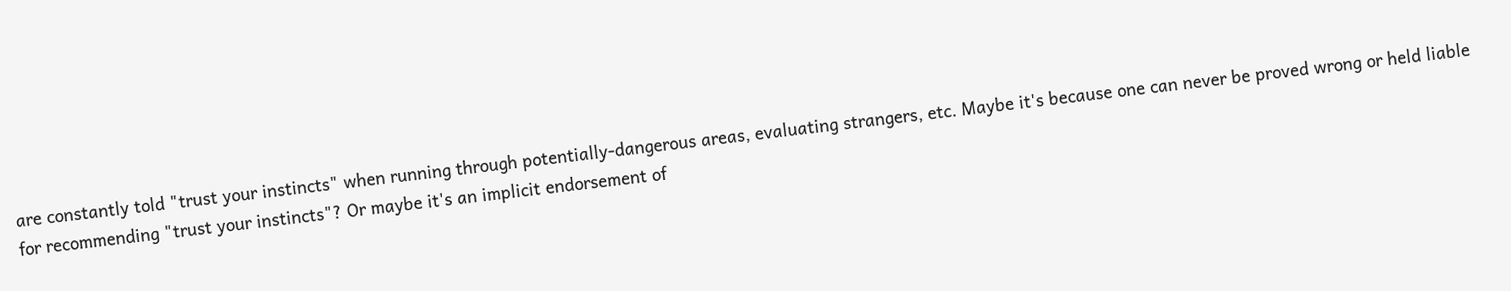are constantly told "trust your instincts" when running through potentially-dangerous areas, evaluating strangers, etc. Maybe it's because one can never be proved wrong or held liable for recommending "trust your instincts"? Or maybe it's an implicit endorsement of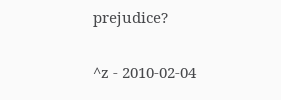prejudice?

^z - 2010-02-04